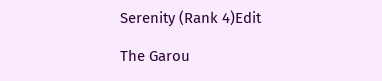Serenity (Rank 4)Edit

The Garou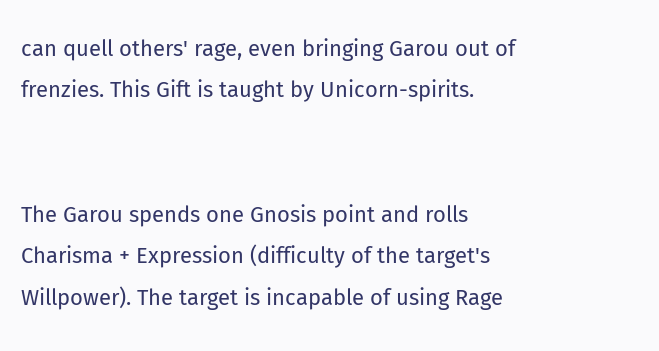can quell others' rage, even bringing Garou out of frenzies. This Gift is taught by Unicorn-spirits.


The Garou spends one Gnosis point and rolls Charisma + Expression (difficulty of the target's Willpower). The target is incapable of using Rage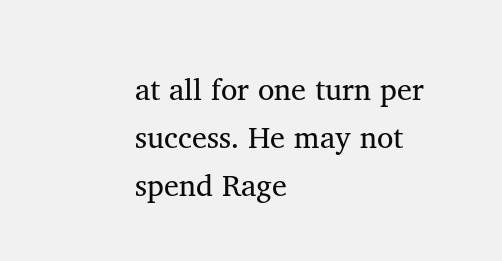at all for one turn per success. He may not spend Rage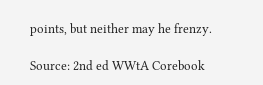points, but neither may he frenzy.

Source: 2nd ed WWtA Corebook